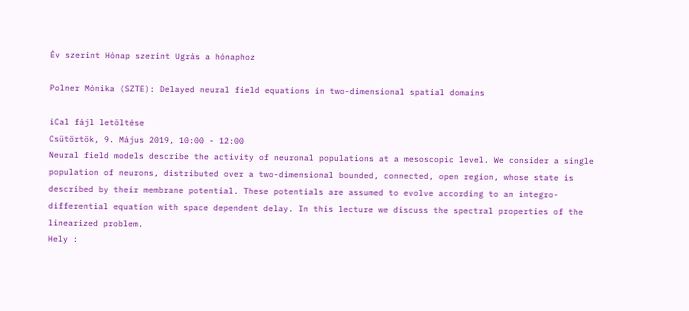Év szerint Hónap szerint Ugrás a hónaphoz

Polner Mónika (SZTE): Delayed neural field equations in two-dimensional spatial domains

iCal fájl letöltése
Csütörtök, 9. Május 2019, 10:00 - 12:00
Neural field models describe the activity of neuronal populations at a mesoscopic level. We consider a single population of neurons, distributed over a two-dimensional bounded, connected, open region, whose state is described by their membrane potential. These potentials are assumed to evolve according to an integro-differential equation with space dependent delay. In this lecture we discuss the spectral properties of the linearized problem.
Hely :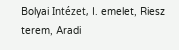Bolyai Intézet, I. emelet, Riesz terem, Aradi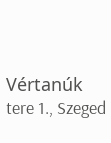Vértanúk tere 1., Szeged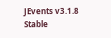JEvents v3.1.8 Stable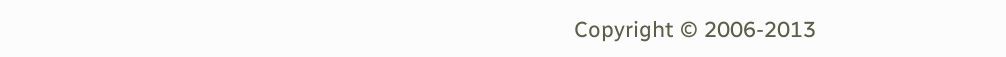Copyright © 2006-2013